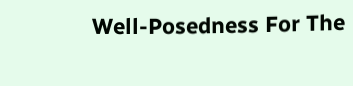Well-Posedness For The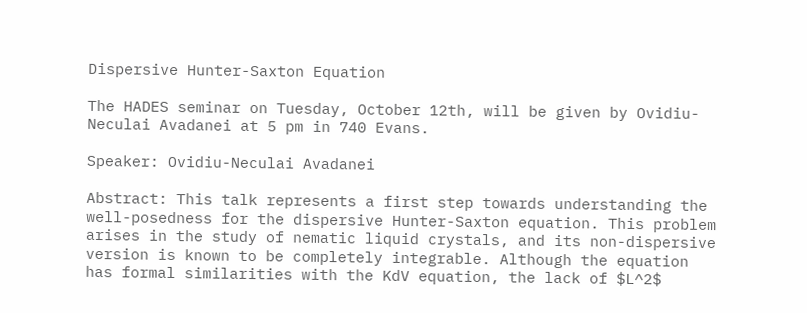Dispersive Hunter-Saxton Equation

The HADES seminar on Tuesday, October 12th, will be given by Ovidiu-Neculai Avadanei at 5 pm in 740 Evans.

Speaker: Ovidiu-Neculai Avadanei

Abstract: This talk represents a first step towards understanding the well-posedness for the dispersive Hunter-Saxton equation. This problem arises in the study of nematic liquid crystals, and its non-dispersive version is known to be completely integrable. Although the equation has formal similarities with the KdV equation, the lack of $L^2$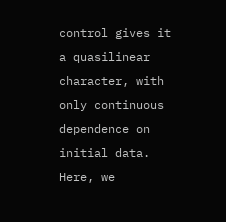control gives it a quasilinear character, with only continuous dependence on initial data. Here, we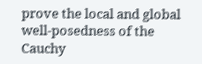prove the local and global well-posedness of the Cauchy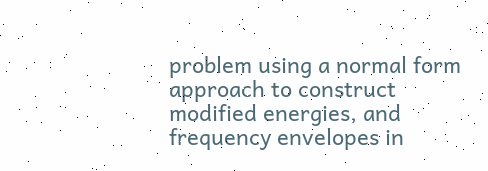problem using a normal form approach to construct modified energies, and frequency envelopes in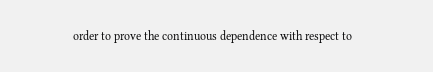order to prove the continuous dependence with respect to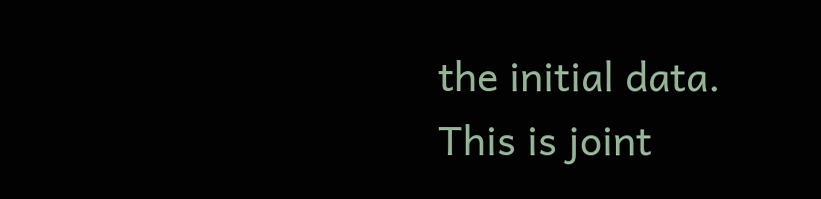the initial data. This is joint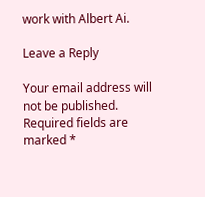work with Albert Ai.

Leave a Reply

Your email address will not be published. Required fields are marked *